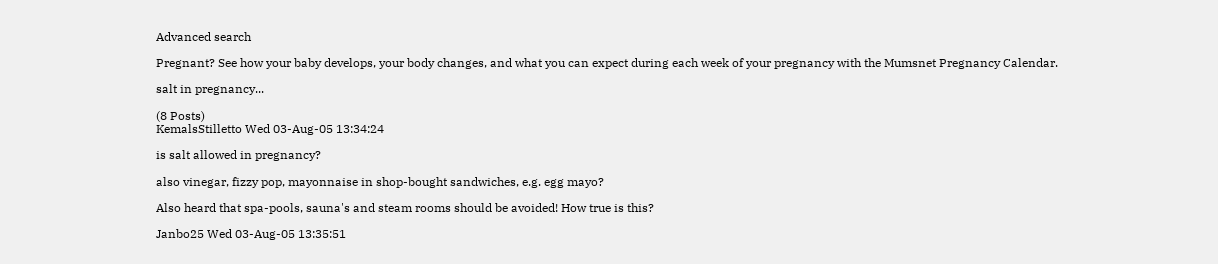Advanced search

Pregnant? See how your baby develops, your body changes, and what you can expect during each week of your pregnancy with the Mumsnet Pregnancy Calendar.

salt in pregnancy...

(8 Posts)
KemalsStilletto Wed 03-Aug-05 13:34:24

is salt allowed in pregnancy?

also vinegar, fizzy pop, mayonnaise in shop-bought sandwiches, e.g. egg mayo?

Also heard that spa-pools, sauna's and steam rooms should be avoided! How true is this?

Janbo25 Wed 03-Aug-05 13:35:51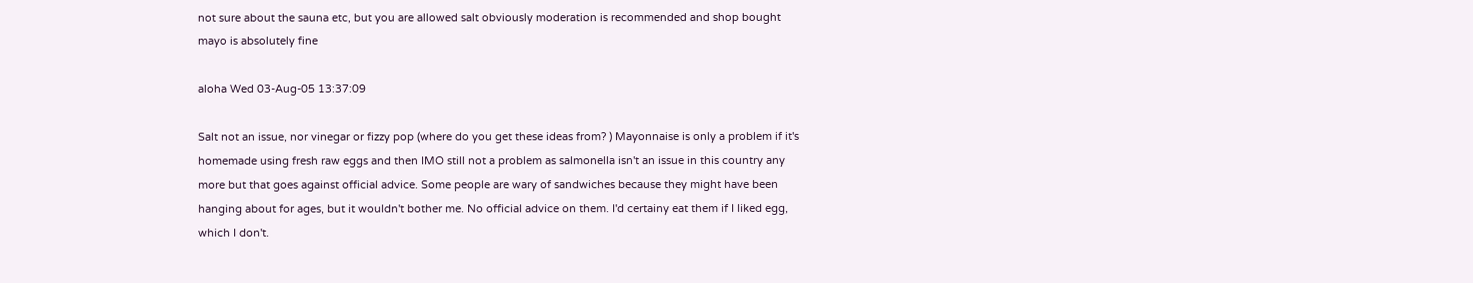not sure about the sauna etc, but you are allowed salt obviously moderation is recommended and shop bought mayo is absolutely fine

aloha Wed 03-Aug-05 13:37:09

Salt not an issue, nor vinegar or fizzy pop (where do you get these ideas from? ) Mayonnaise is only a problem if it's homemade using fresh raw eggs and then IMO still not a problem as salmonella isn't an issue in this country any more but that goes against official advice. Some people are wary of sandwiches because they might have been hanging about for ages, but it wouldn't bother me. No official advice on them. I'd certainy eat them if I liked egg, which I don't.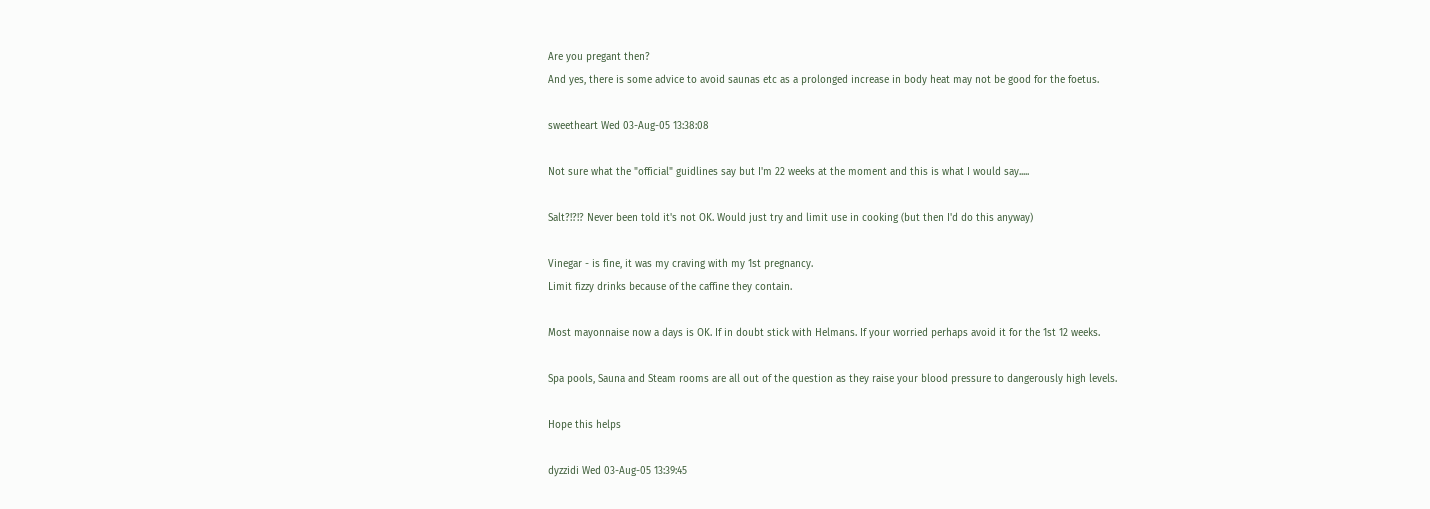Are you pregant then?
And yes, there is some advice to avoid saunas etc as a prolonged increase in body heat may not be good for the foetus.

sweetheart Wed 03-Aug-05 13:38:08

Not sure what the "official" guidlines say but I'm 22 weeks at the moment and this is what I would say.....

Salt?!?!? Never been told it's not OK. Would just try and limit use in cooking (but then I'd do this anyway)

Vinegar - is fine, it was my craving with my 1st pregnancy.
Limit fizzy drinks because of the caffine they contain.

Most mayonnaise now a days is OK. If in doubt stick with Helmans. If your worried perhaps avoid it for the 1st 12 weeks.

Spa pools, Sauna and Steam rooms are all out of the question as they raise your blood pressure to dangerously high levels.

Hope this helps

dyzzidi Wed 03-Aug-05 13:39:45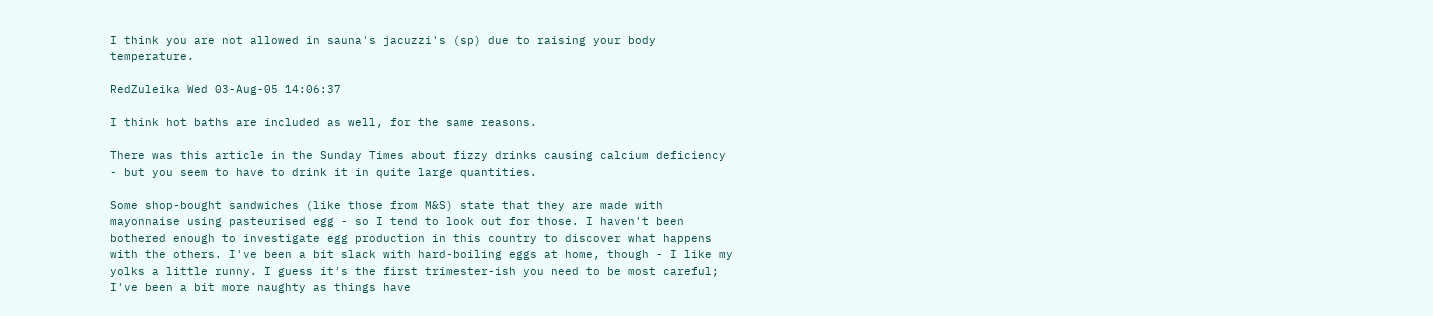I think you are not allowed in sauna's jacuzzi's (sp) due to raising your body temperature.

RedZuleika Wed 03-Aug-05 14:06:37

I think hot baths are included as well, for the same reasons.

There was this article in the Sunday Times about fizzy drinks causing calcium deficiency - but you seem to have to drink it in quite large quantities.

Some shop-bought sandwiches (like those from M&S) state that they are made with mayonnaise using pasteurised egg - so I tend to look out for those. I haven't been bothered enough to investigate egg production in this country to discover what happens with the others. I've been a bit slack with hard-boiling eggs at home, though - I like my yolks a little runny. I guess it's the first trimester-ish you need to be most careful; I've been a bit more naughty as things have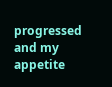progressed and my appetite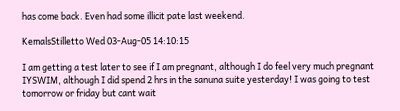has come back. Even had some illicit pate last weekend.

KemalsStilletto Wed 03-Aug-05 14:10:15

I am getting a test later to see if I am pregnant, although I do feel very much pregnant IYSWIM, although I did spend 2 hrs in the sanuna suite yesterday! I was going to test tomorrow or friday but cant wait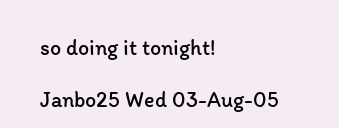so doing it tonight!

Janbo25 Wed 03-Aug-05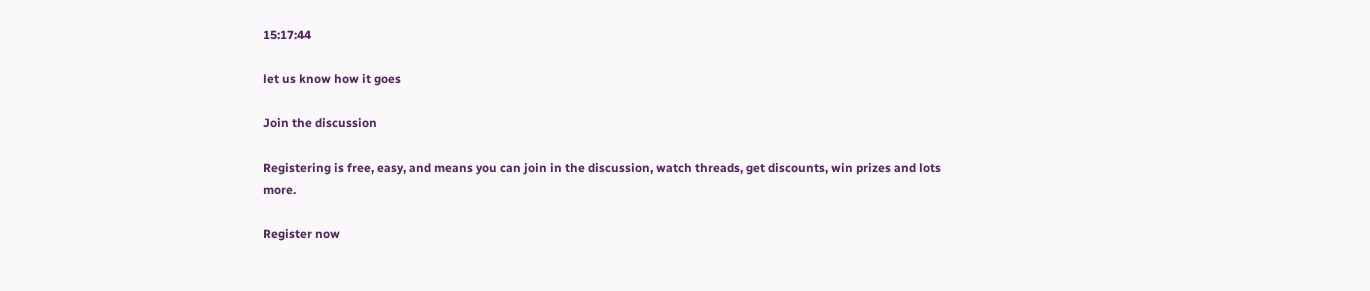15:17:44

let us know how it goes

Join the discussion

Registering is free, easy, and means you can join in the discussion, watch threads, get discounts, win prizes and lots more.

Register now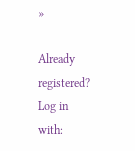»

Already registered? Log in with: